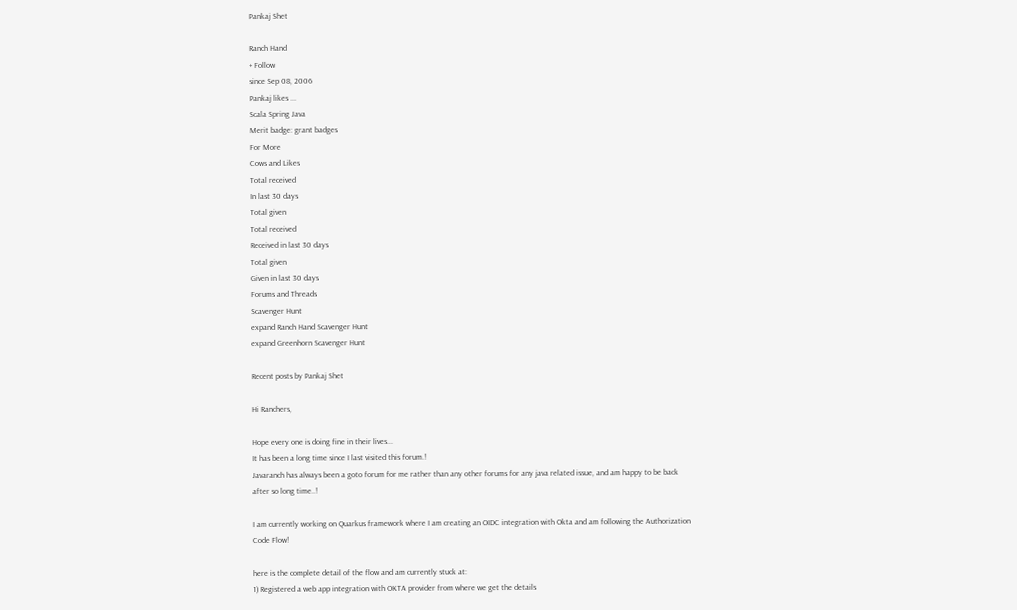Pankaj Shet

Ranch Hand
+ Follow
since Sep 08, 2006
Pankaj likes ...
Scala Spring Java
Merit badge: grant badges
For More
Cows and Likes
Total received
In last 30 days
Total given
Total received
Received in last 30 days
Total given
Given in last 30 days
Forums and Threads
Scavenger Hunt
expand Ranch Hand Scavenger Hunt
expand Greenhorn Scavenger Hunt

Recent posts by Pankaj Shet

Hi Ranchers,

Hope every one is doing fine in their lives...
It has been a long time since I last visited this forum.!
Javaranch has always been a goto forum for me rather than any other forums for any java related issue, and am happy to be back after so long time..!

I am currently working on Quarkus framework where I am creating an OIDC integration with Okta and am following the Authorization Code Flow!

here is the complete detail of the flow and am currently stuck at:
1) Registered a web app integration with OKTA provider from where we get the details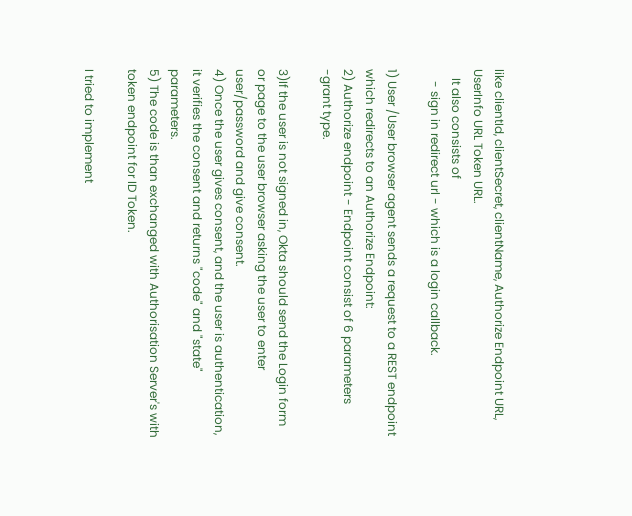like clientId, clientSecret, clientName, Authorize Endpoint URL, UserInfo URL Token URL.
   It also consists of
    - sign in redirect url - which is a login callback.

1) User /User browser agent sends a request to a REST endpoint which redirects to an Authorize Endpoint:
2) Authorize endpoint - Endpoint consist of 6 parameters
-grant type.

3)If the user is not signed in, Okta should send the Login form or page to the user browser asking the user to enter user/password and give consent.
4) Once the user gives consent, and the user is authentication, it verifies the consent and returns "code" and "state"  parameters.
5) The code is than exchanged with Authorisation Server's with token endpoint for ID Token.

I tried to implement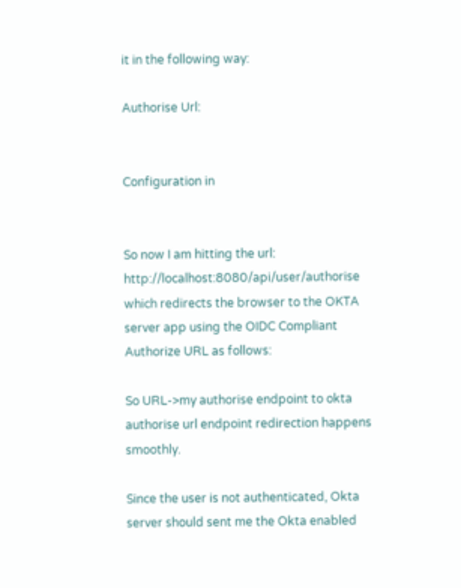it in the following way:

Authorise Url:


Configuration in


So now I am hitting the url:
http://localhost:8080/api/user/authorise which redirects the browser to the OKTA server app using the OIDC Compliant Authorize URL as follows:

So URL->my authorise endpoint to okta authorise url endpoint redirection happens smoothly.

Since the user is not authenticated, Okta server should sent me the Okta enabled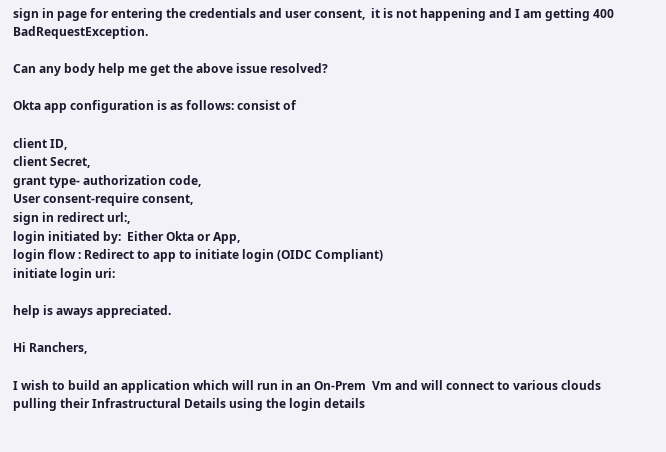sign in page for entering the credentials and user consent,  it is not happening and I am getting 400 BadRequestException.

Can any body help me get the above issue resolved?

Okta app configuration is as follows: consist of

client ID,
client Secret,
grant type- authorization code,
User consent-require consent,
sign in redirect url:,
login initiated by:  Either Okta or App,
login flow : Redirect to app to initiate login (OIDC Compliant)
initiate login uri:

help is aways appreciated.

Hi Ranchers,

I wish to build an application which will run in an On-Prem  Vm and will connect to various clouds pulling their Infrastructural Details using the login details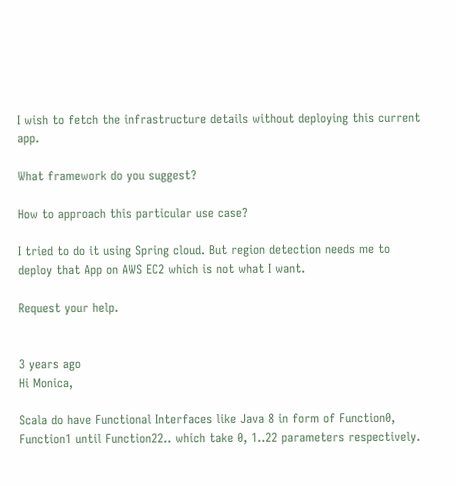I wish to fetch the infrastructure details without deploying this current app.

What framework do you suggest?

How to approach this particular use case?

I tried to do it using Spring cloud. But region detection needs me to deploy that App on AWS EC2 which is not what I want.

Request your help.


3 years ago
Hi Monica,

Scala do have Functional Interfaces like Java 8 in form of Function0, Function1 until Function22.. which take 0, 1..22 parameters respectively.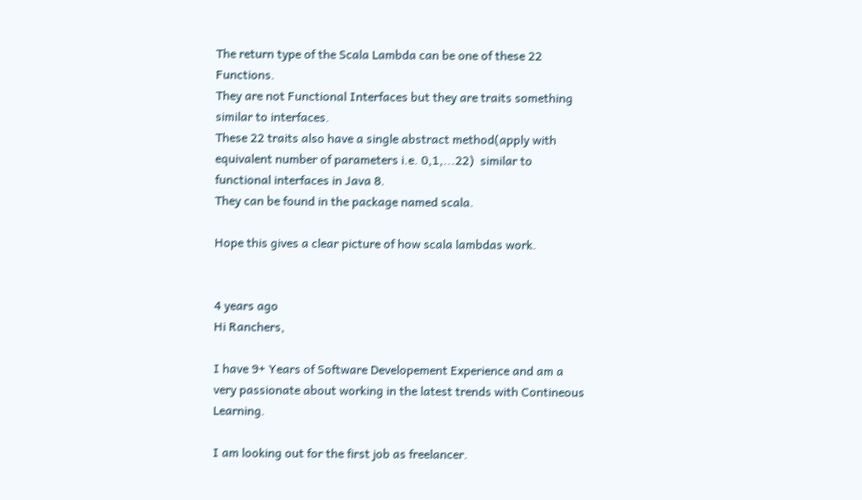The return type of the Scala Lambda can be one of these 22 Functions.
They are not Functional Interfaces but they are traits something similar to interfaces.
These 22 traits also have a single abstract method(apply with equivalent number of parameters i.e. 0,1,...22)  similar to functional interfaces in Java 8.
They can be found in the package named scala.

Hope this gives a clear picture of how scala lambdas work.


4 years ago
Hi Ranchers,

I have 9+ Years of Software Developement Experience and am a very passionate about working in the latest trends with Contineous Learning.

I am looking out for the first job as freelancer.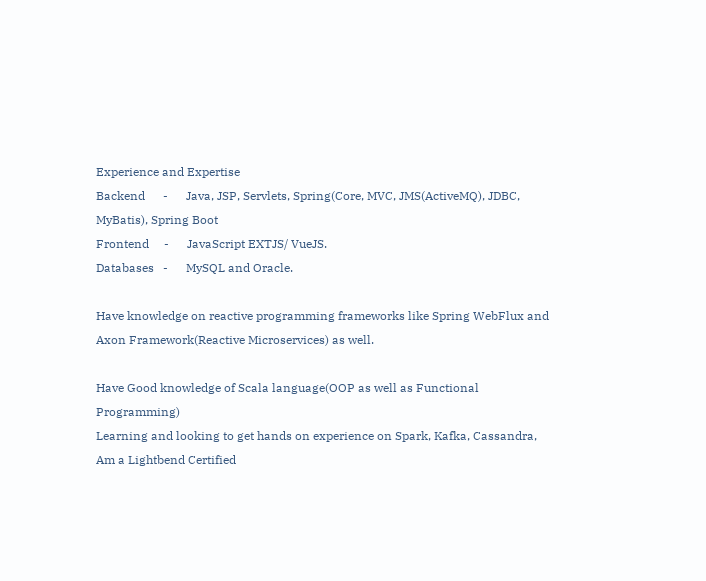Experience and Expertise
Backend      -      Java, JSP, Servlets, Spring(Core, MVC, JMS(ActiveMQ), JDBC, MyBatis), Spring Boot
Frontend     -      JavaScript EXTJS/ VueJS.
Databases   -      MySQL and Oracle.

Have knowledge on reactive programming frameworks like Spring WebFlux and Axon Framework(Reactive Microservices) as well.

Have Good knowledge of Scala language(OOP as well as Functional Programming)
Learning and looking to get hands on experience on Spark, Kafka, Cassandra,
Am a Lightbend Certified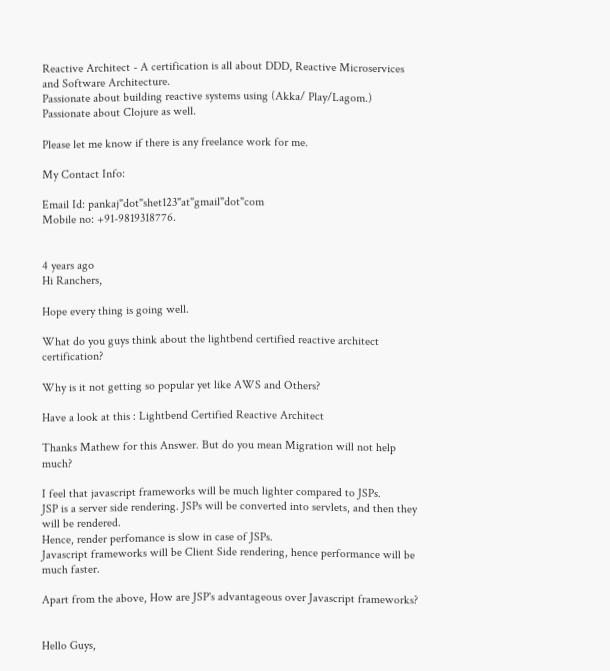Reactive Architect - A certification is all about DDD, Reactive Microservices and Software Architecture.
Passionate about building reactive systems using (Akka/ Play/Lagom.)
Passionate about Clojure as well.

Please let me know if there is any freelance work for me.

My Contact Info:

Email Id: pankaj"dot"shet123"at"gmail"dot"com
Mobile no: +91-9819318776.


4 years ago
Hi Ranchers,

Hope every thing is going well.

What do you guys think about the lightbend certified reactive architect certification?

Why is it not getting so popular yet like AWS and Others?

Have a look at this : Lightbend Certified Reactive Architect

Thanks Mathew for this Answer. But do you mean Migration will not help much?

I feel that javascript frameworks will be much lighter compared to JSPs.
JSP is a server side rendering. JSPs will be converted into servlets, and then they will be rendered.
Hence, render perfomance is slow in case of JSPs.
Javascript frameworks will be Client Side rendering, hence performance will be much faster.

Apart from the above, How are JSP's advantageous over Javascript frameworks?


Hello Guys,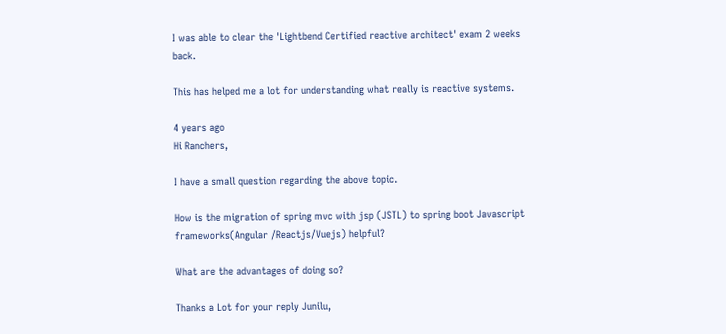I was able to clear the 'Lightbend Certified reactive architect' exam 2 weeks back.

This has helped me a lot for understanding what really is reactive systems.

4 years ago
Hi Ranchers,

I have a small question regarding the above topic.

How is the migration of spring mvc with jsp (JSTL) to spring boot Javascript frameworks(Angular /Reactjs/Vuejs) helpful?

What are the advantages of doing so?

Thanks a Lot for your reply Junilu,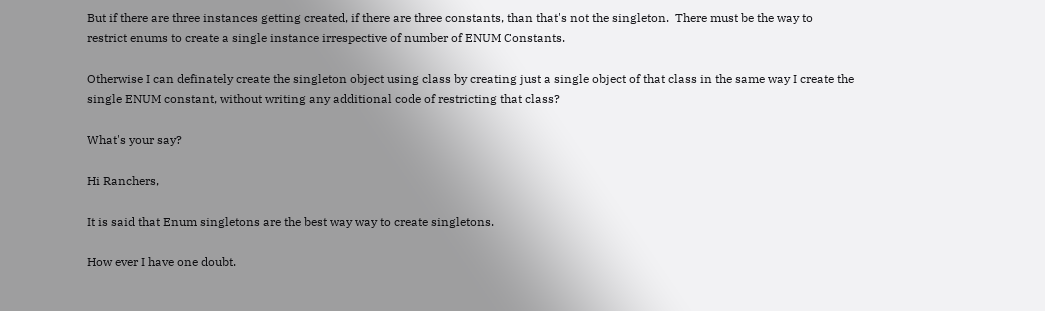But if there are three instances getting created, if there are three constants, than that's not the singleton.  There must be the way to restrict enums to create a single instance irrespective of number of ENUM Constants.

Otherwise I can definately create the singleton object using class by creating just a single object of that class in the same way I create the single ENUM constant, without writing any additional code of restricting that class?

What's your say?

Hi Ranchers,

It is said that Enum singletons are the best way way to create singletons.

How ever I have one doubt.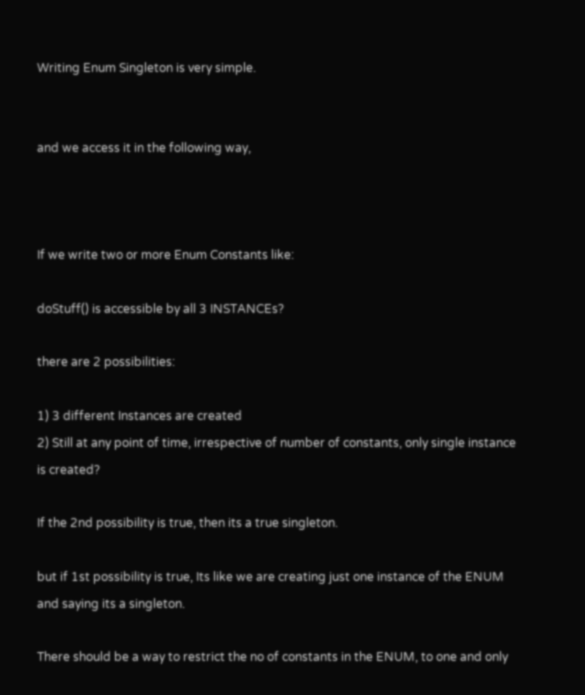Writing Enum Singleton is very simple.


and we access it in the following way,



If we write two or more Enum Constants like:

doStuff() is accessible by all 3 INSTANCEs?

there are 2 possibilities:

1) 3 different Instances are created
2) Still at any point of time, irrespective of number of constants, only single instance is created?

If the 2nd possibility is true, then its a true singleton.

but if 1st possibility is true, Its like we are creating just one instance of the ENUM and saying its a singleton.

There should be a way to restrict the no of constants in the ENUM, to one and only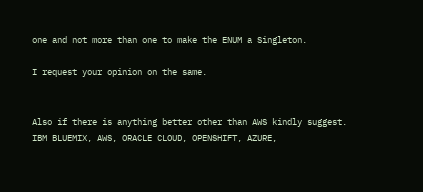one and not more than one to make the ENUM a Singleton.

I request your opinion on the same.


Also if there is anything better other than AWS kindly suggest. IBM BLUEMIX, AWS, ORACLE CLOUD, OPENSHIFT, AZURE,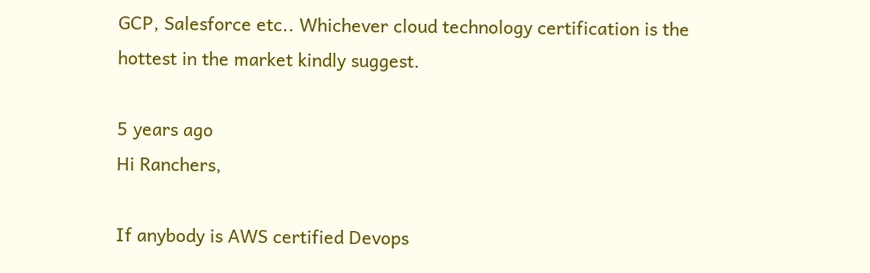GCP, Salesforce etc.. Whichever cloud technology certification is the hottest in the market kindly suggest.

5 years ago
Hi Ranchers,

If anybody is AWS certified Devops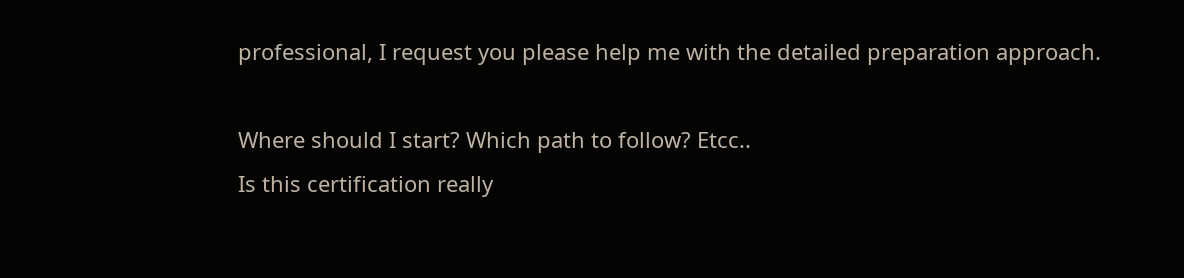professional, I request you please help me with the detailed preparation approach.

Where should I start? Which path to follow? Etcc..
Is this certification really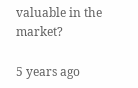valuable in the market?

5 years ago